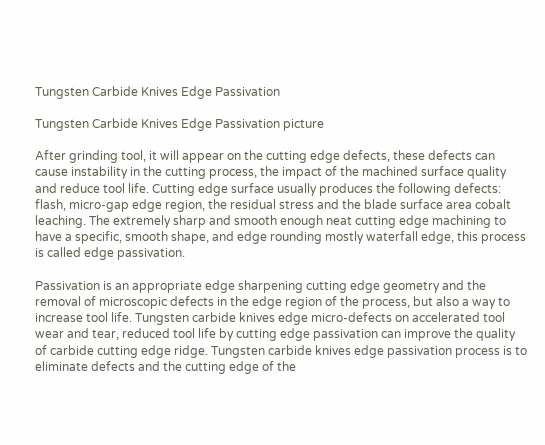Tungsten Carbide Knives Edge Passivation

Tungsten Carbide Knives Edge Passivation picture

After grinding tool, it will appear on the cutting edge defects, these defects can cause instability in the cutting process, the impact of the machined surface quality and reduce tool life. Cutting edge surface usually produces the following defects: flash, micro-gap edge region, the residual stress and the blade surface area cobalt leaching. The extremely sharp and smooth enough neat cutting edge machining to have a specific, smooth shape, and edge rounding mostly waterfall edge, this process is called edge passivation.

Passivation is an appropriate edge sharpening cutting edge geometry and the removal of microscopic defects in the edge region of the process, but also a way to increase tool life. Tungsten carbide knives edge micro-defects on accelerated tool wear and tear, reduced tool life by cutting edge passivation can improve the quality of carbide cutting edge ridge. Tungsten carbide knives edge passivation process is to eliminate defects and the cutting edge of the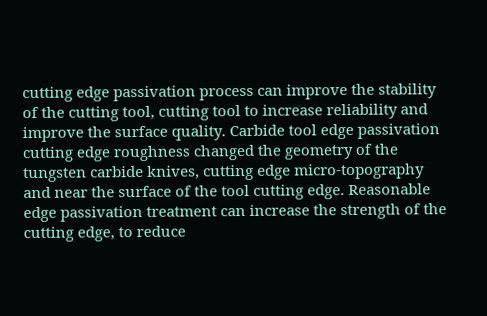cutting edge passivation process can improve the stability of the cutting tool, cutting tool to increase reliability and improve the surface quality. Carbide tool edge passivation cutting edge roughness changed the geometry of the tungsten carbide knives, cutting edge micro-topography and near the surface of the tool cutting edge. Reasonable edge passivation treatment can increase the strength of the cutting edge, to reduce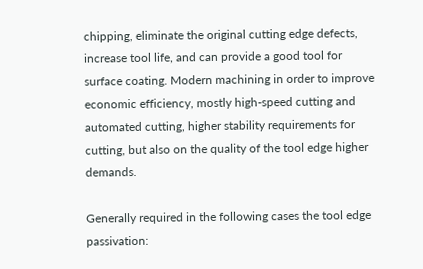chipping, eliminate the original cutting edge defects, increase tool life, and can provide a good tool for surface coating. Modern machining in order to improve economic efficiency, mostly high-speed cutting and automated cutting, higher stability requirements for cutting, but also on the quality of the tool edge higher demands.

Generally required in the following cases the tool edge passivation: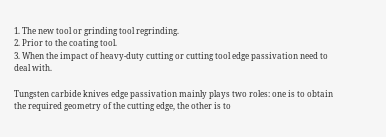1. The new tool or grinding tool regrinding.
2. Prior to the coating tool.
3. When the impact of heavy-duty cutting or cutting tool edge passivation need to deal with.

Tungsten carbide knives edge passivation mainly plays two roles: one is to obtain the required geometry of the cutting edge, the other is to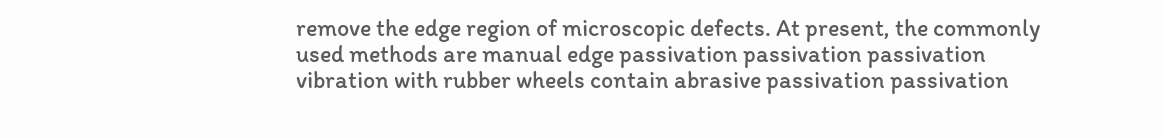remove the edge region of microscopic defects. At present, the commonly used methods are manual edge passivation passivation passivation vibration with rubber wheels contain abrasive passivation passivation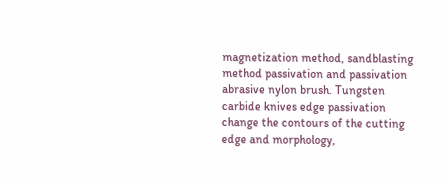magnetization method, sandblasting method passivation and passivation abrasive nylon brush. Tungsten carbide knives edge passivation change the contours of the cutting edge and morphology,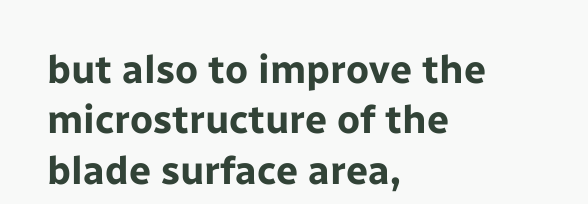but also to improve the microstructure of the blade surface area,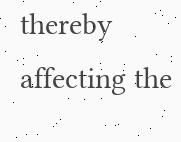thereby affecting the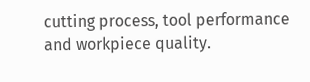cutting process, tool performance and workpiece quality.